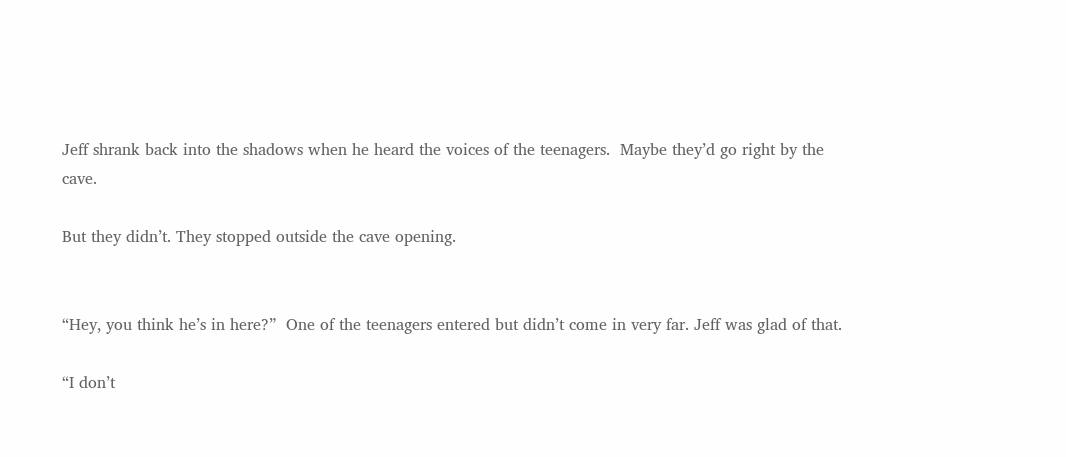Jeff shrank back into the shadows when he heard the voices of the teenagers.  Maybe they’d go right by the cave.

But they didn’t. They stopped outside the cave opening.


“Hey, you think he’s in here?”  One of the teenagers entered but didn’t come in very far. Jeff was glad of that.

“I don’t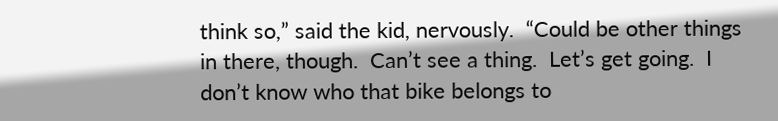think so,” said the kid, nervously.  “Could be other things in there, though.  Can’t see a thing.  Let’s get going.  I don’t know who that bike belongs to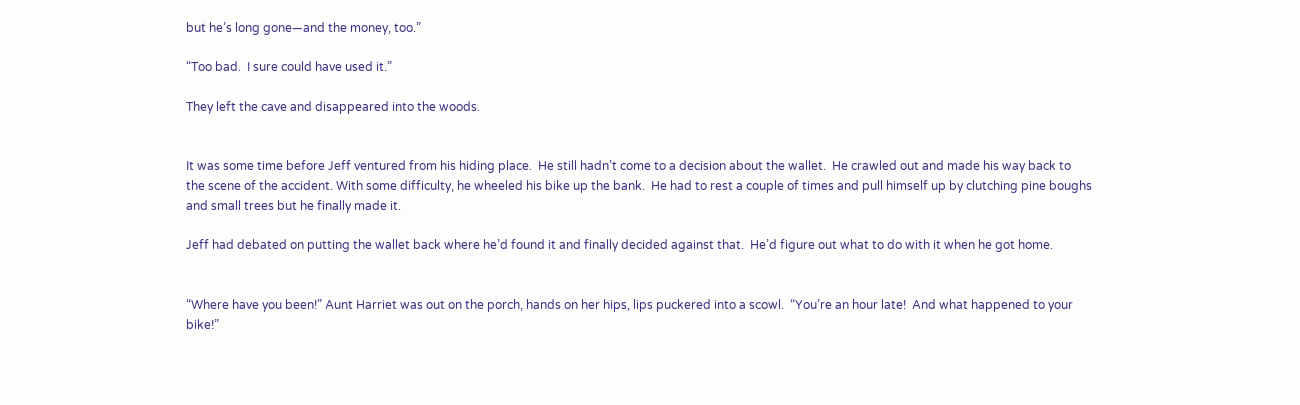but he’s long gone—and the money, too.”

“Too bad.  I sure could have used it.”

They left the cave and disappeared into the woods.


It was some time before Jeff ventured from his hiding place.  He still hadn’t come to a decision about the wallet.  He crawled out and made his way back to the scene of the accident. With some difficulty, he wheeled his bike up the bank.  He had to rest a couple of times and pull himself up by clutching pine boughs and small trees but he finally made it.

Jeff had debated on putting the wallet back where he’d found it and finally decided against that.  He’d figure out what to do with it when he got home.


“Where have you been!” Aunt Harriet was out on the porch, hands on her hips, lips puckered into a scowl.  “You’re an hour late!  And what happened to your bike!”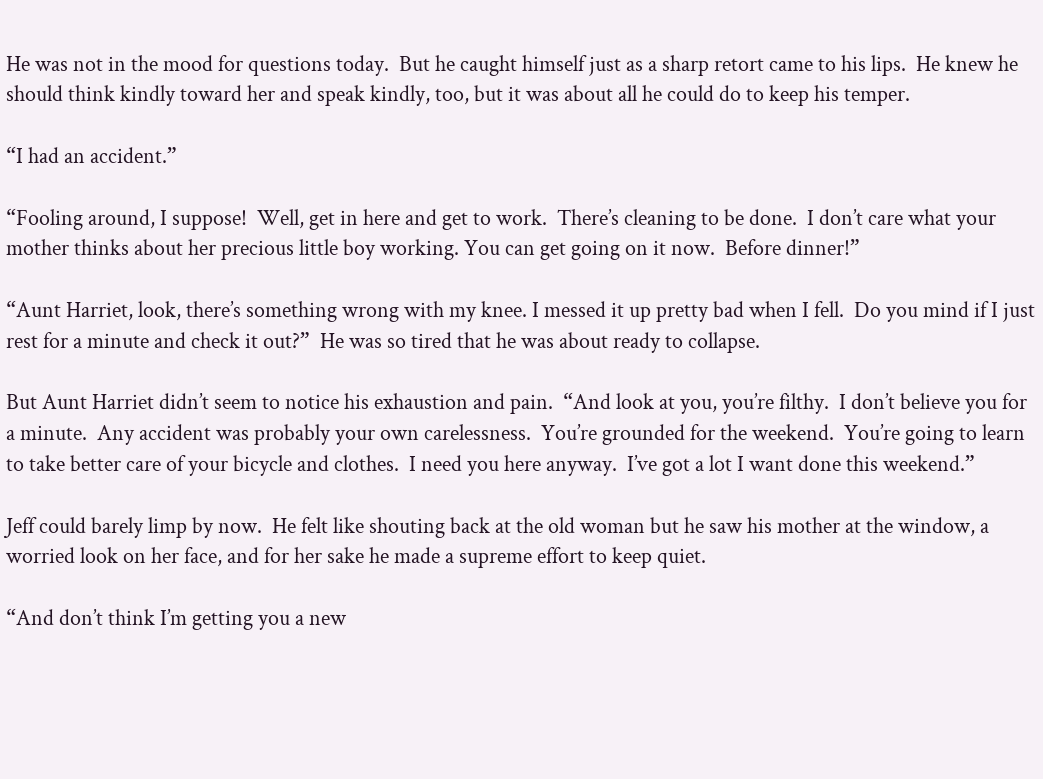He was not in the mood for questions today.  But he caught himself just as a sharp retort came to his lips.  He knew he should think kindly toward her and speak kindly, too, but it was about all he could do to keep his temper.

“I had an accident.”

“Fooling around, I suppose!  Well, get in here and get to work.  There’s cleaning to be done.  I don’t care what your mother thinks about her precious little boy working. You can get going on it now.  Before dinner!”

“Aunt Harriet, look, there’s something wrong with my knee. I messed it up pretty bad when I fell.  Do you mind if I just rest for a minute and check it out?”  He was so tired that he was about ready to collapse.

But Aunt Harriet didn’t seem to notice his exhaustion and pain.  “And look at you, you’re filthy.  I don’t believe you for a minute.  Any accident was probably your own carelessness.  You’re grounded for the weekend.  You’re going to learn to take better care of your bicycle and clothes.  I need you here anyway.  I’ve got a lot I want done this weekend.”

Jeff could barely limp by now.  He felt like shouting back at the old woman but he saw his mother at the window, a worried look on her face, and for her sake he made a supreme effort to keep quiet.

“And don’t think I’m getting you a new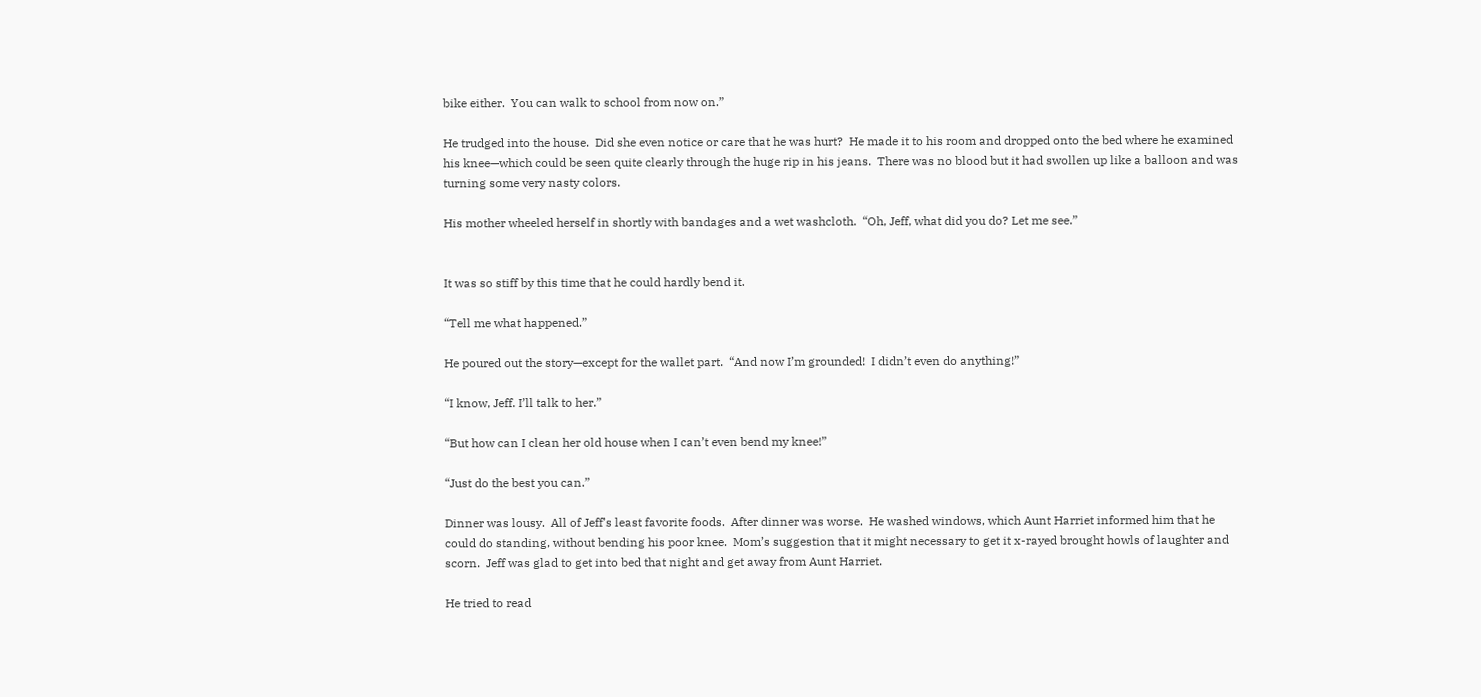bike either.  You can walk to school from now on.”

He trudged into the house.  Did she even notice or care that he was hurt?  He made it to his room and dropped onto the bed where he examined his knee—which could be seen quite clearly through the huge rip in his jeans.  There was no blood but it had swollen up like a balloon and was turning some very nasty colors.

His mother wheeled herself in shortly with bandages and a wet washcloth.  “Oh, Jeff, what did you do? Let me see.”


It was so stiff by this time that he could hardly bend it.

“Tell me what happened.”

He poured out the story—except for the wallet part.  “And now I’m grounded!  I didn’t even do anything!”

“I know, Jeff. I’ll talk to her.”

“But how can I clean her old house when I can’t even bend my knee!”

“Just do the best you can.”

Dinner was lousy.  All of Jeff’s least favorite foods.  After dinner was worse.  He washed windows, which Aunt Harriet informed him that he could do standing, without bending his poor knee.  Mom’s suggestion that it might necessary to get it x-rayed brought howls of laughter and scorn.  Jeff was glad to get into bed that night and get away from Aunt Harriet.

He tried to read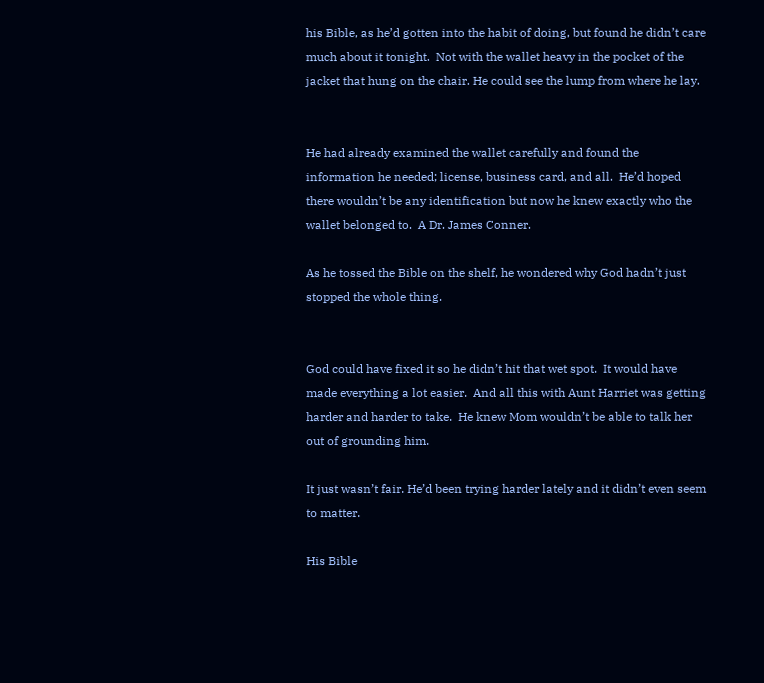his Bible, as he’d gotten into the habit of doing, but found he didn’t care much about it tonight.  Not with the wallet heavy in the pocket of the jacket that hung on the chair. He could see the lump from where he lay.


He had already examined the wallet carefully and found the information he needed; license, business card, and all.  He’d hoped there wouldn’t be any identification but now he knew exactly who the wallet belonged to.  A Dr. James Conner.

As he tossed the Bible on the shelf, he wondered why God hadn’t just stopped the whole thing.


God could have fixed it so he didn’t hit that wet spot.  It would have made everything a lot easier.  And all this with Aunt Harriet was getting harder and harder to take.  He knew Mom wouldn’t be able to talk her out of grounding him.

It just wasn’t fair. He’d been trying harder lately and it didn’t even seem to matter.

His Bible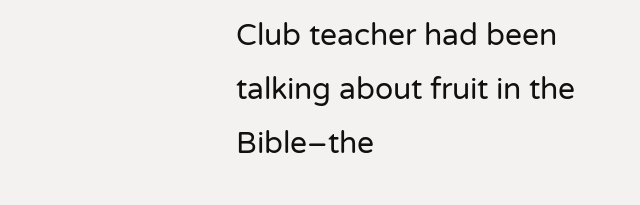Club teacher had been talking about fruit in the Bible–the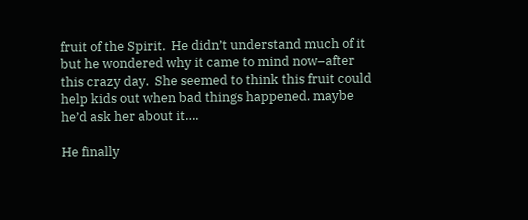fruit of the Spirit.  He didn’t understand much of it but he wondered why it came to mind now–after this crazy day.  She seemed to think this fruit could help kids out when bad things happened. maybe he’d ask her about it….

He finally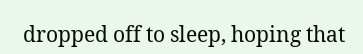dropped off to sleep, hoping that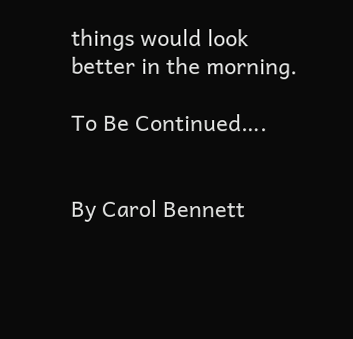things would look better in the morning.

To Be Continued….


By Carol Bennett